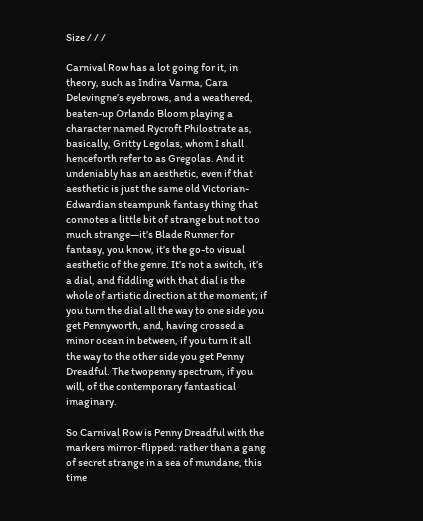Size / / /

Carnival Row has a lot going for it, in theory, such as Indira Varma, Cara Delevingne’s eyebrows, and a weathered, beaten-up Orlando Bloom playing a character named Rycroft Philostrate as, basically, Gritty Legolas, whom I shall henceforth refer to as Gregolas. And it undeniably has an aesthetic, even if that aesthetic is just the same old Victorian-Edwardian steampunk fantasy thing that connotes a little bit of strange but not too much strange—it’s Blade Runner for fantasy, you know, it’s the go-to visual aesthetic of the genre. It’s not a switch, it’s a dial, and fiddling with that dial is the whole of artistic direction at the moment; if you turn the dial all the way to one side you get Pennyworth, and, having crossed a minor ocean in between, if you turn it all the way to the other side you get Penny Dreadful. The twopenny spectrum, if you will, of the contemporary fantastical imaginary.

So Carnival Row is Penny Dreadful with the markers mirror-flipped: rather than a gang of secret strange in a sea of mundane, this time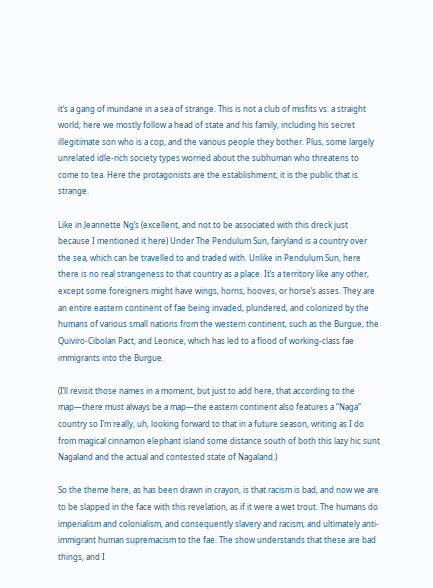it’s a gang of mundane in a sea of strange. This is not a club of misfits vs. a straight world; here we mostly follow a head of state and his family, including his secret illegitimate son who is a cop, and the various people they bother. Plus, some largely unrelated idle-rich society types worried about the subhuman who threatens to come to tea. Here the protagonists are the establishment; it is the public that is strange.

Like in Jeannette Ng’s (excellent, and not to be associated with this dreck just because I mentioned it here) Under The Pendulum Sun, fairyland is a country over the sea, which can be travelled to and traded with. Unlike in Pendulum Sun, here there is no real strangeness to that country as a place. It’s a territory like any other, except some foreigners might have wings, horns, hooves, or horse’s asses. They are an entire eastern continent of fae being invaded, plundered, and colonized by the humans of various small nations from the western continent, such as the Burgue, the Quiviro-Cibolan Pact, and Leonice, which has led to a flood of working-class fae immigrants into the Burgue.

(I’ll revisit those names in a moment, but just to add here, that according to the map—there must always be a map—the eastern continent also features a “Naga” country so I’m really, uh, looking forward to that in a future season, writing as I do from magical cinnamon elephant island some distance south of both this lazy hic sunt Nagaland and the actual and contested state of Nagaland.)

So the theme here, as has been drawn in crayon, is that racism is bad, and now we are to be slapped in the face with this revelation, as if it were a wet trout. The humans do imperialism and colonialism, and consequently slavery and racism, and ultimately anti-immigrant human supremacism to the fae. The show understands that these are bad things, and I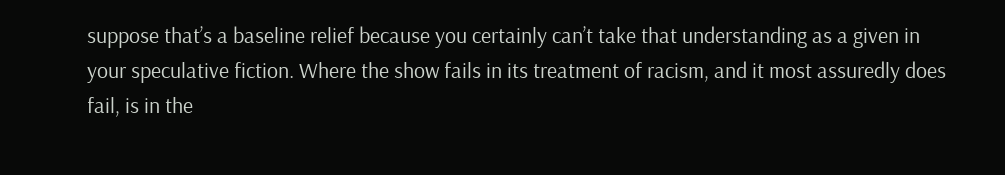suppose that’s a baseline relief because you certainly can’t take that understanding as a given in your speculative fiction. Where the show fails in its treatment of racism, and it most assuredly does fail, is in the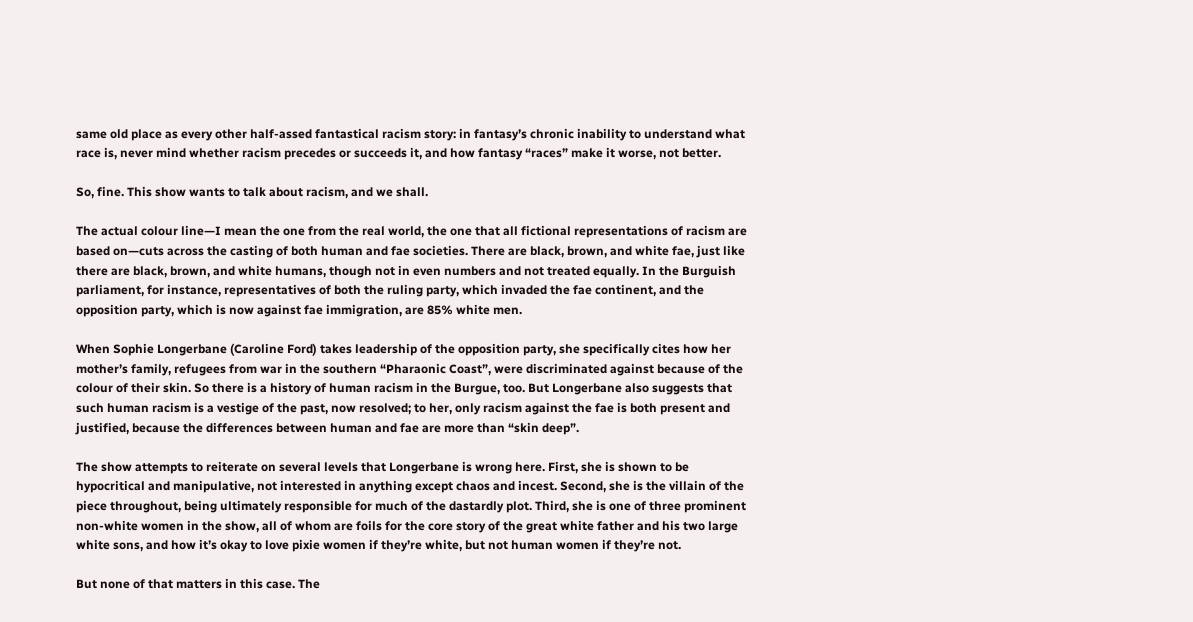same old place as every other half-assed fantastical racism story: in fantasy’s chronic inability to understand what race is, never mind whether racism precedes or succeeds it, and how fantasy “races” make it worse, not better.

So, fine. This show wants to talk about racism, and we shall.

The actual colour line—I mean the one from the real world, the one that all fictional representations of racism are based on—cuts across the casting of both human and fae societies. There are black, brown, and white fae, just like there are black, brown, and white humans, though not in even numbers and not treated equally. In the Burguish parliament, for instance, representatives of both the ruling party, which invaded the fae continent, and the opposition party, which is now against fae immigration, are 85% white men.

When Sophie Longerbane (Caroline Ford) takes leadership of the opposition party, she specifically cites how her mother’s family, refugees from war in the southern “Pharaonic Coast”, were discriminated against because of the colour of their skin. So there is a history of human racism in the Burgue, too. But Longerbane also suggests that such human racism is a vestige of the past, now resolved; to her, only racism against the fae is both present and justified, because the differences between human and fae are more than “skin deep”.

The show attempts to reiterate on several levels that Longerbane is wrong here. First, she is shown to be hypocritical and manipulative, not interested in anything except chaos and incest. Second, she is the villain of the piece throughout, being ultimately responsible for much of the dastardly plot. Third, she is one of three prominent non-white women in the show, all of whom are foils for the core story of the great white father and his two large white sons, and how it’s okay to love pixie women if they’re white, but not human women if they’re not.

But none of that matters in this case. The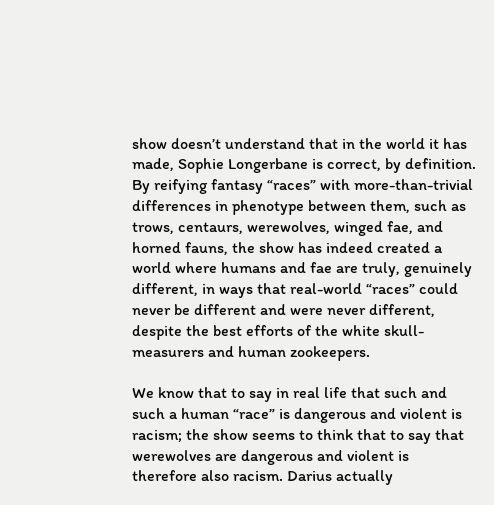show doesn’t understand that in the world it has made, Sophie Longerbane is correct, by definition. By reifying fantasy “races” with more-than-trivial differences in phenotype between them, such as trows, centaurs, werewolves, winged fae, and horned fauns, the show has indeed created a world where humans and fae are truly, genuinely different, in ways that real-world “races” could never be different and were never different, despite the best efforts of the white skull-measurers and human zookeepers.

We know that to say in real life that such and such a human “race” is dangerous and violent is racism; the show seems to think that to say that werewolves are dangerous and violent is therefore also racism. Darius actually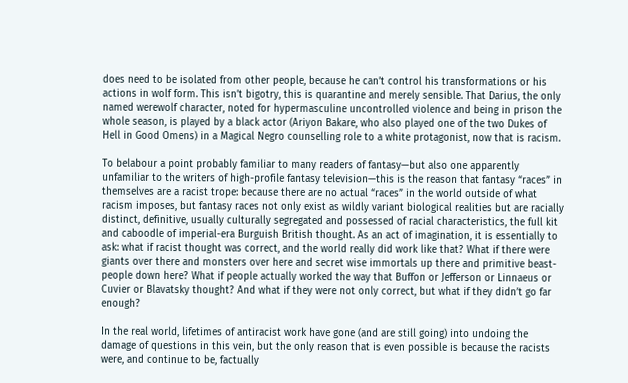does need to be isolated from other people, because he can’t control his transformations or his actions in wolf form. This isn’t bigotry, this is quarantine and merely sensible. That Darius, the only named werewolf character, noted for hypermasculine uncontrolled violence and being in prison the whole season, is played by a black actor (Ariyon Bakare, who also played one of the two Dukes of Hell in Good Omens) in a Magical Negro counselling role to a white protagonist, now that is racism.

To belabour a point probably familiar to many readers of fantasy—but also one apparently unfamiliar to the writers of high-profile fantasy television—this is the reason that fantasy “races” in themselves are a racist trope: because there are no actual “races” in the world outside of what racism imposes, but fantasy races not only exist as wildly variant biological realities but are racially distinct, definitive, usually culturally segregated and possessed of racial characteristics, the full kit and caboodle of imperial-era Burguish British thought. As an act of imagination, it is essentially to ask: what if racist thought was correct, and the world really did work like that? What if there were giants over there and monsters over here and secret wise immortals up there and primitive beast-people down here? What if people actually worked the way that Buffon or Jefferson or Linnaeus or Cuvier or Blavatsky thought? And what if they were not only correct, but what if they didn’t go far enough?

In the real world, lifetimes of antiracist work have gone (and are still going) into undoing the damage of questions in this vein, but the only reason that is even possible is because the racists were, and continue to be, factually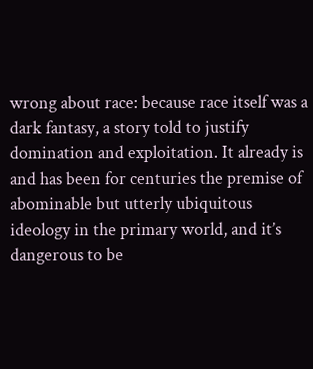wrong about race: because race itself was a dark fantasy, a story told to justify domination and exploitation. It already is and has been for centuries the premise of abominable but utterly ubiquitous ideology in the primary world, and it’s dangerous to be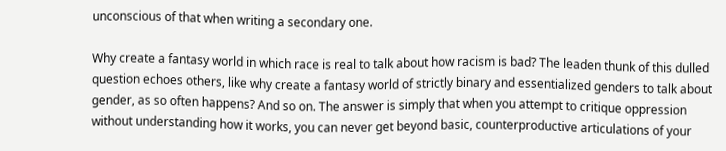unconscious of that when writing a secondary one.

Why create a fantasy world in which race is real to talk about how racism is bad? The leaden thunk of this dulled question echoes others, like why create a fantasy world of strictly binary and essentialized genders to talk about gender, as so often happens? And so on. The answer is simply that when you attempt to critique oppression without understanding how it works, you can never get beyond basic, counterproductive articulations of your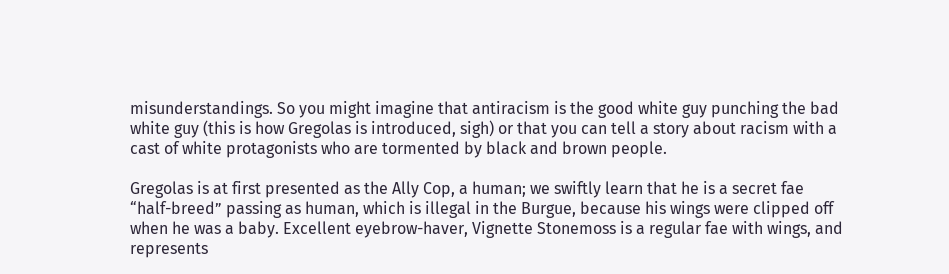misunderstandings. So you might imagine that antiracism is the good white guy punching the bad white guy (this is how Gregolas is introduced, sigh) or that you can tell a story about racism with a cast of white protagonists who are tormented by black and brown people.

Gregolas is at first presented as the Ally Cop, a human; we swiftly learn that he is a secret fae “half-breed” passing as human, which is illegal in the Burgue, because his wings were clipped off when he was a baby. Excellent eyebrow-haver, Vignette Stonemoss is a regular fae with wings, and represents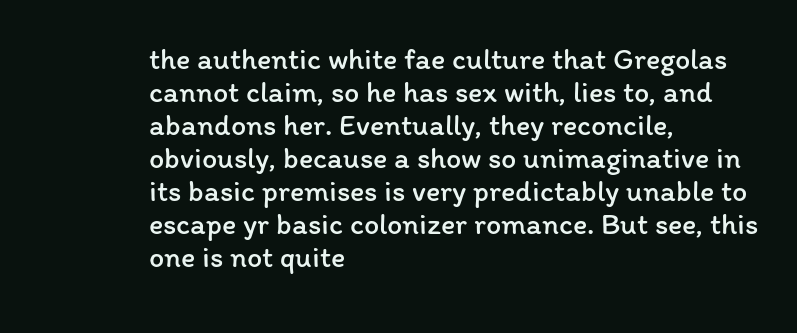the authentic white fae culture that Gregolas cannot claim, so he has sex with, lies to, and abandons her. Eventually, they reconcile, obviously, because a show so unimaginative in its basic premises is very predictably unable to escape yr basic colonizer romance. But see, this one is not quite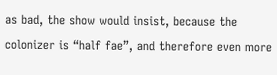as bad, the show would insist, because the colonizer is “half fae”, and therefore even more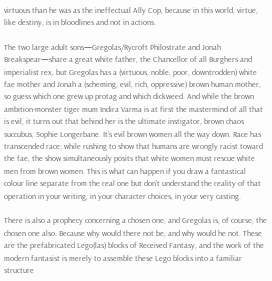virtuous than he was as the ineffectual Ally Cop, because in this world, virtue, like destiny, is in bloodlines and not in actions.

The two large adult sons—Gregolas/Rycroft Philostrate and Jonah Breakspear—share a great white father, the Chancellor of all Burghers and imperialist rex, but Gregolas has a (virtuous, noble, poor, downtrodden) white fae mother and Jonah a (scheming, evil, rich, oppressive) brown human mother, so guess which one grew up protag and which dickweed. And while the brown ambition-monster tiger mum Indira Varma is at first the mastermind of all that is evil, it turns out that behind her is the ultimate instigator, brown chaos succubus, Sophie Longerbane. It’s evil brown women all the way down. Race has transcended race; while rushing to show that humans are wrongly racist toward the fae, the show simultaneously posits that white women must rescue white men from brown women. This is what can happen if you draw a fantastical colour line separate from the real one but don’t understand the reality of that operation in your writing, in your character choices, in your very casting.

There is also a prophecy concerning a chosen one, and Gregolas is, of course, the chosen one also. Because why would there not be, and why would he not. These are the prefabricated Lego(las) blocks of Received Fantasy, and the work of the modern fantasist is merely to assemble these Lego blocks into a familiar structure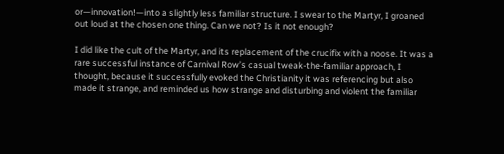or—innovation!—into a slightly less familiar structure. I swear to the Martyr, I groaned out loud at the chosen one thing. Can we not? Is it not enough?

I did like the cult of the Martyr, and its replacement of the crucifix with a noose. It was a rare successful instance of Carnival Row’s casual tweak-the-familiar approach, I thought, because it successfully evoked the Christianity it was referencing but also made it strange, and reminded us how strange and disturbing and violent the familiar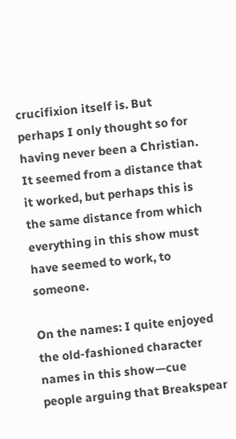crucifixion itself is. But perhaps I only thought so for having never been a Christian. It seemed from a distance that it worked, but perhaps this is the same distance from which everything in this show must have seemed to work, to someone.

On the names: I quite enjoyed the old-fashioned character names in this show—cue people arguing that Breakspear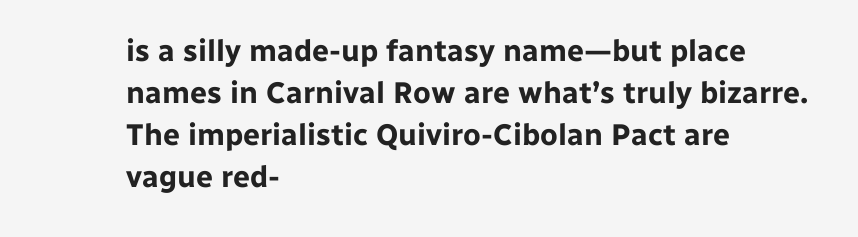is a silly made-up fantasy name—but place names in Carnival Row are what’s truly bizarre. The imperialistic Quiviro-Cibolan Pact are vague red-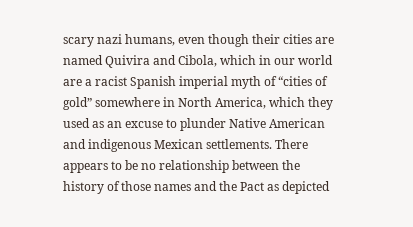scary nazi humans, even though their cities are named Quivira and Cibola, which in our world are a racist Spanish imperial myth of “cities of gold” somewhere in North America, which they used as an excuse to plunder Native American and indigenous Mexican settlements. There appears to be no relationship between the history of those names and the Pact as depicted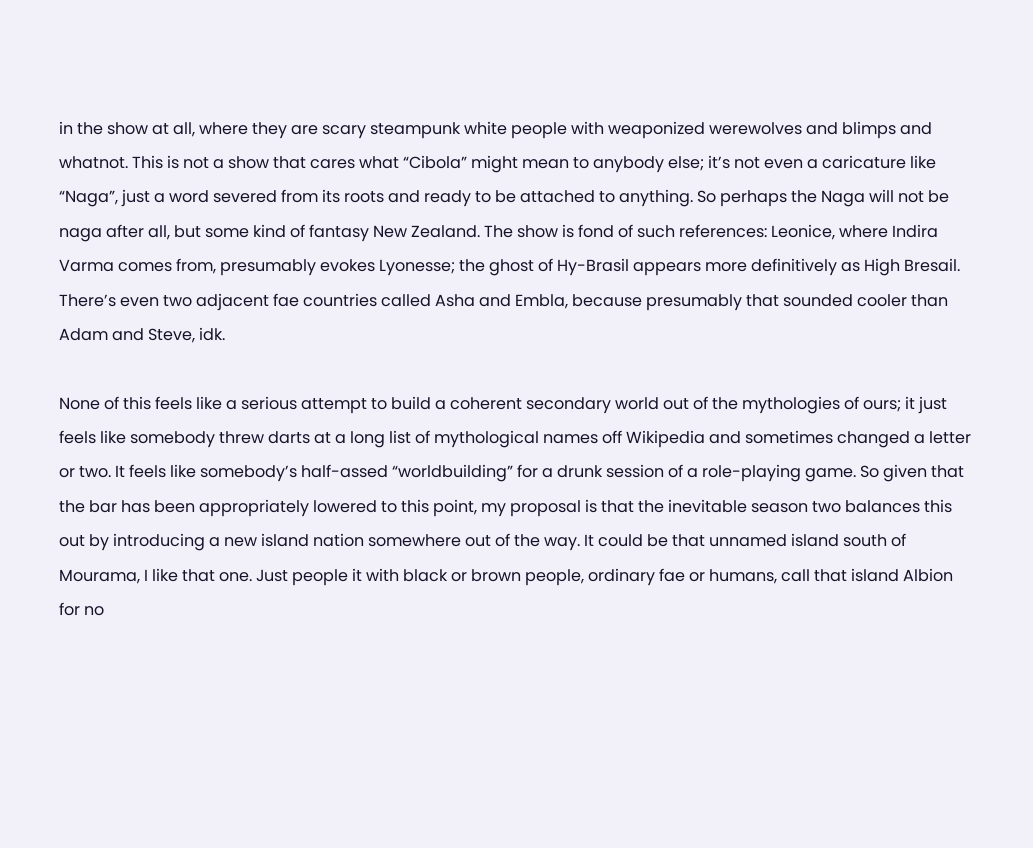in the show at all, where they are scary steampunk white people with weaponized werewolves and blimps and whatnot. This is not a show that cares what “Cibola” might mean to anybody else; it’s not even a caricature like “Naga”, just a word severed from its roots and ready to be attached to anything. So perhaps the Naga will not be naga after all, but some kind of fantasy New Zealand. The show is fond of such references: Leonice, where Indira Varma comes from, presumably evokes Lyonesse; the ghost of Hy-Brasil appears more definitively as High Bresail. There’s even two adjacent fae countries called Asha and Embla, because presumably that sounded cooler than Adam and Steve, idk.

None of this feels like a serious attempt to build a coherent secondary world out of the mythologies of ours; it just feels like somebody threw darts at a long list of mythological names off Wikipedia and sometimes changed a letter or two. It feels like somebody’s half-assed “worldbuilding” for a drunk session of a role-playing game. So given that the bar has been appropriately lowered to this point, my proposal is that the inevitable season two balances this out by introducing a new island nation somewhere out of the way. It could be that unnamed island south of Mourama, I like that one. Just people it with black or brown people, ordinary fae or humans, call that island Albion for no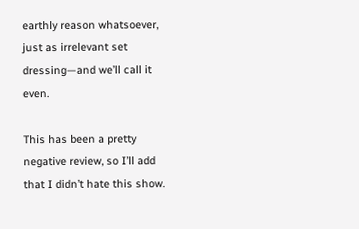earthly reason whatsoever, just as irrelevant set dressing—and we’ll call it even.

This has been a pretty negative review, so I’ll add that I didn’t hate this show.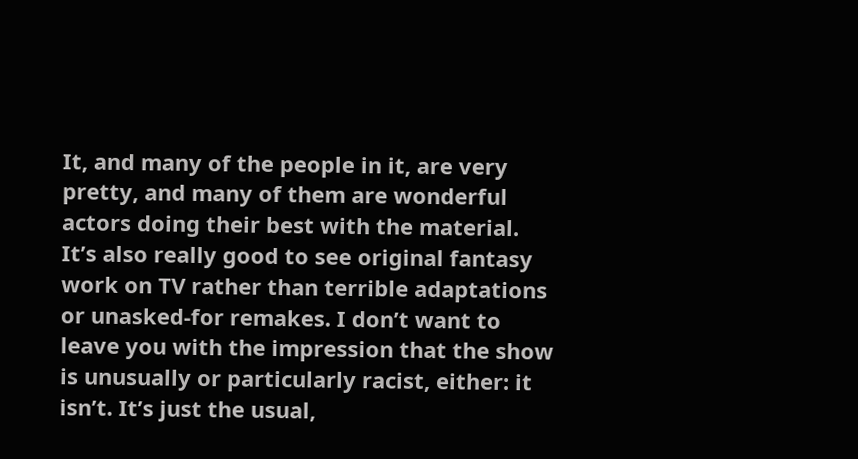It, and many of the people in it, are very pretty, and many of them are wonderful actors doing their best with the material. It’s also really good to see original fantasy work on TV rather than terrible adaptations or unasked-for remakes. I don’t want to leave you with the impression that the show is unusually or particularly racist, either: it isn’t. It’s just the usual,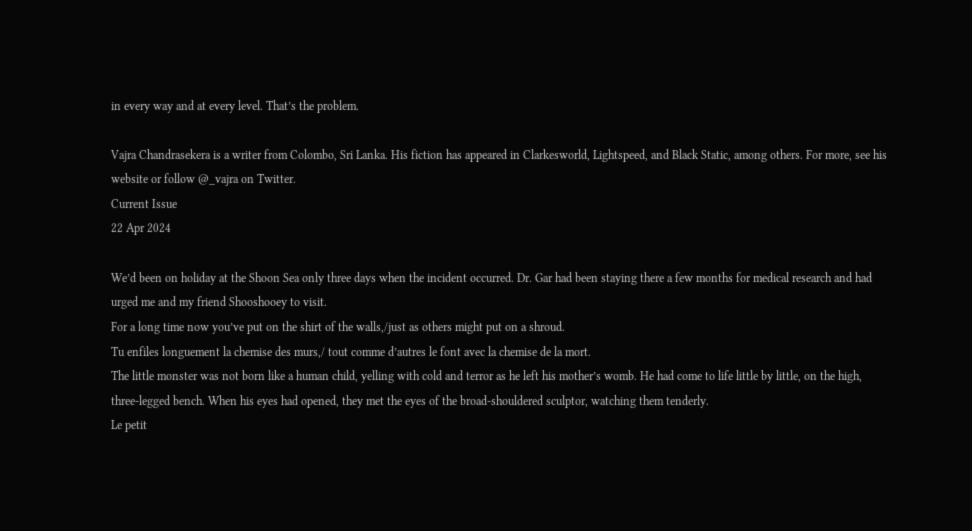in every way and at every level. That’s the problem.

Vajra Chandrasekera is a writer from Colombo, Sri Lanka. His fiction has appeared in Clarkesworld, Lightspeed, and Black Static, among others. For more, see his website or follow @_vajra on Twitter.
Current Issue
22 Apr 2024

We’d been on holiday at the Shoon Sea only three days when the incident occurred. Dr. Gar had been staying there a few months for medical research and had urged me and my friend Shooshooey to visit.
For a long time now you’ve put on the shirt of the walls,/just as others might put on a shroud.
Tu enfiles longuement la chemise des murs,/ tout comme d’autres le font avec la chemise de la mort.
The little monster was not born like a human child, yelling with cold and terror as he left his mother’s womb. He had come to life little by little, on the high, three-legged bench. When his eyes had opened, they met the eyes of the broad-shouldered sculptor, watching them tenderly.
Le petit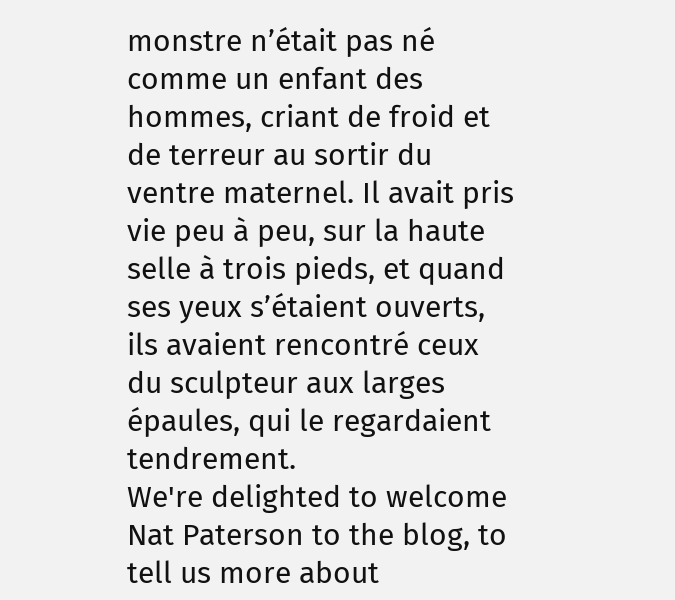monstre n’était pas né comme un enfant des hommes, criant de froid et de terreur au sortir du ventre maternel. Il avait pris vie peu à peu, sur la haute selle à trois pieds, et quand ses yeux s’étaient ouverts, ils avaient rencontré ceux du sculpteur aux larges épaules, qui le regardaient tendrement.
We're delighted to welcome Nat Paterson to the blog, to tell us more about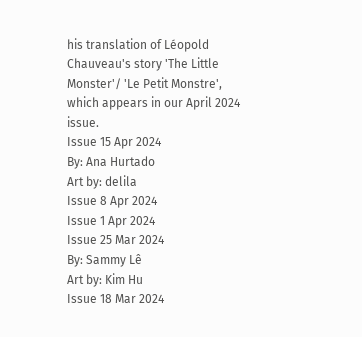his translation of Léopold Chauveau's story 'The Little Monster'/ 'Le Petit Monstre', which appears in our April 2024 issue.
Issue 15 Apr 2024
By: Ana Hurtado
Art by: delila
Issue 8 Apr 2024
Issue 1 Apr 2024
Issue 25 Mar 2024
By: Sammy Lê
Art by: Kim Hu
Issue 18 Mar 2024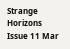Strange Horizons
Issue 11 Mar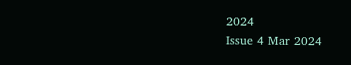2024
Issue 4 Mar 2024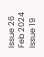Issue 26 Feb 2024
Issue 19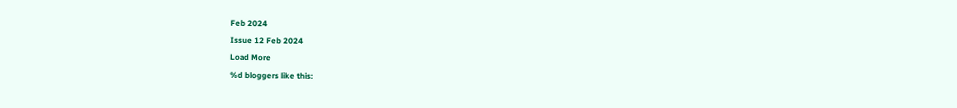Feb 2024
Issue 12 Feb 2024
Load More
%d bloggers like this: